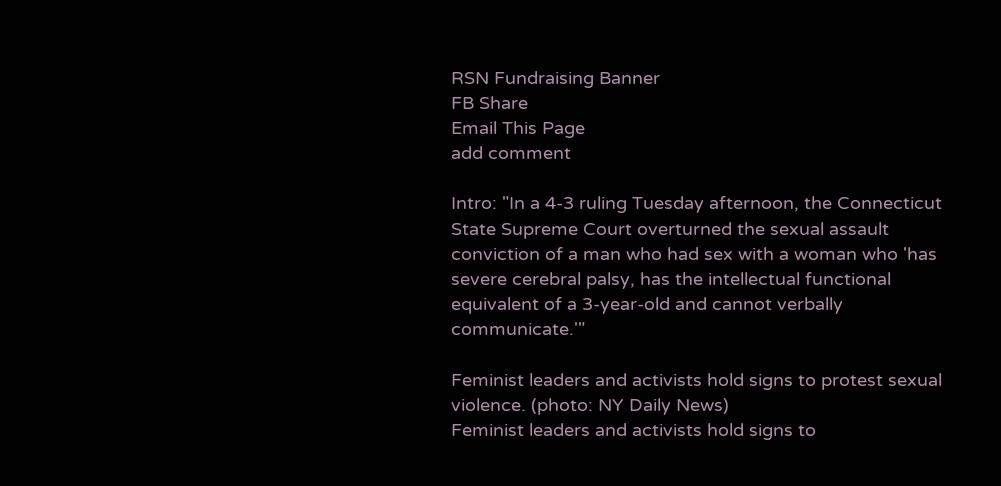RSN Fundraising Banner
FB Share
Email This Page
add comment

Intro: "In a 4-3 ruling Tuesday afternoon, the Connecticut State Supreme Court overturned the sexual assault conviction of a man who had sex with a woman who 'has severe cerebral palsy, has the intellectual functional equivalent of a 3-year-old and cannot verbally communicate.'"

Feminist leaders and activists hold signs to protest sexual violence. (photo: NY Daily News)
Feminist leaders and activists hold signs to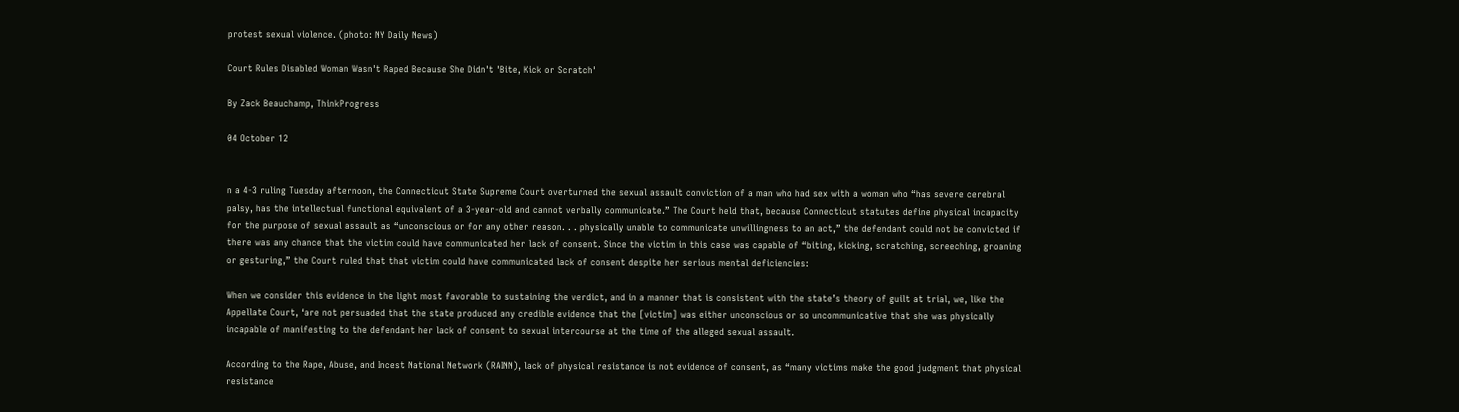protest sexual violence. (photo: NY Daily News)

Court Rules Disabled Woman Wasn't Raped Because She Didn't 'Bite, Kick or Scratch'

By Zack Beauchamp, ThinkProgress

04 October 12


n a 4-3 ruling Tuesday afternoon, the Connecticut State Supreme Court overturned the sexual assault conviction of a man who had sex with a woman who “has severe cerebral palsy, has the intellectual functional equivalent of a 3-year-old and cannot verbally communicate.” The Court held that, because Connecticut statutes define physical incapacity for the purpose of sexual assault as “unconscious or for any other reason. . . physically unable to communicate unwillingness to an act,” the defendant could not be convicted if there was any chance that the victim could have communicated her lack of consent. Since the victim in this case was capable of “biting, kicking, scratching, screeching, groaning or gesturing,” the Court ruled that that victim could have communicated lack of consent despite her serious mental deficiencies:

When we consider this evidence in the light most favorable to sustaining the verdict, and in a manner that is consistent with the state’s theory of guilt at trial, we, like the Appellate Court, ‘are not persuaded that the state produced any credible evidence that the [victim] was either unconscious or so uncommunicative that she was physically incapable of manifesting to the defendant her lack of consent to sexual intercourse at the time of the alleged sexual assault.

According to the Rape, Abuse, and Incest National Network (RAINN), lack of physical resistance is not evidence of consent, as “many victims make the good judgment that physical resistance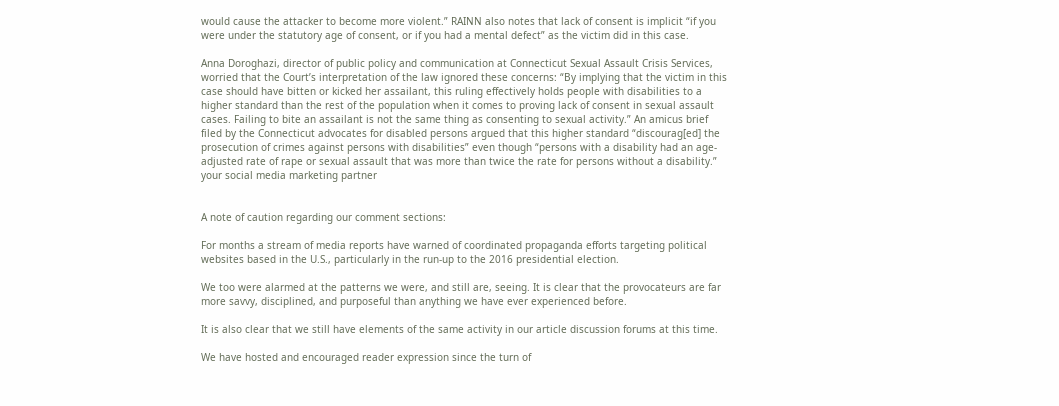would cause the attacker to become more violent.” RAINN also notes that lack of consent is implicit “if you were under the statutory age of consent, or if you had a mental defect” as the victim did in this case.

Anna Doroghazi, director of public policy and communication at Connecticut Sexual Assault Crisis Services, worried that the Court’s interpretation of the law ignored these concerns: “By implying that the victim in this case should have bitten or kicked her assailant, this ruling effectively holds people with disabilities to a higher standard than the rest of the population when it comes to proving lack of consent in sexual assault cases. Failing to bite an assailant is not the same thing as consenting to sexual activity.” An amicus brief filed by the Connecticut advocates for disabled persons argued that this higher standard “discourag[ed] the prosecution of crimes against persons with disabilities” even though “persons with a disability had an age-adjusted rate of rape or sexual assault that was more than twice the rate for persons without a disability.” your social media marketing partner


A note of caution regarding our comment sections:

For months a stream of media reports have warned of coordinated propaganda efforts targeting political websites based in the U.S., particularly in the run-up to the 2016 presidential election.

We too were alarmed at the patterns we were, and still are, seeing. It is clear that the provocateurs are far more savvy, disciplined, and purposeful than anything we have ever experienced before.

It is also clear that we still have elements of the same activity in our article discussion forums at this time.

We have hosted and encouraged reader expression since the turn of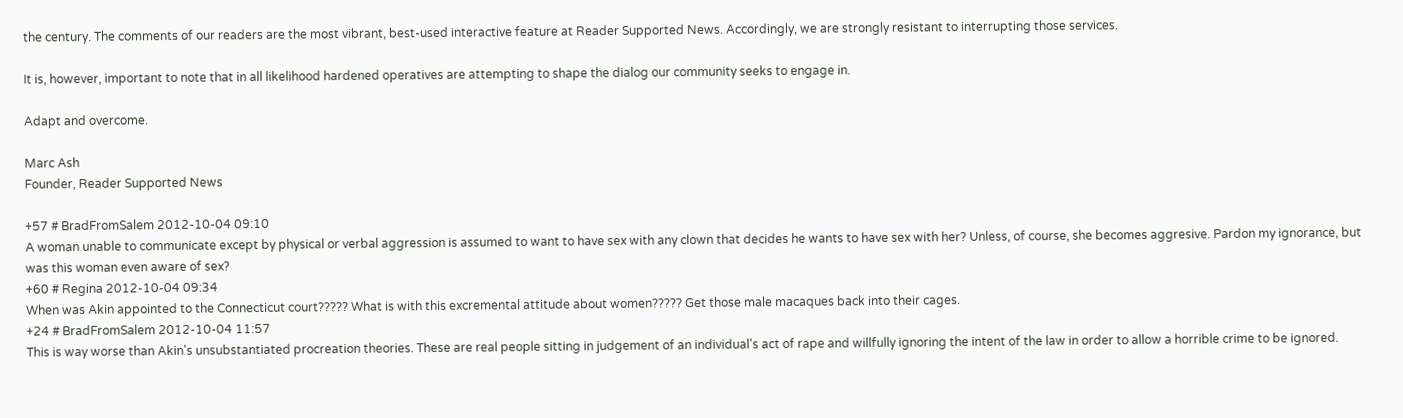the century. The comments of our readers are the most vibrant, best-used interactive feature at Reader Supported News. Accordingly, we are strongly resistant to interrupting those services.

It is, however, important to note that in all likelihood hardened operatives are attempting to shape the dialog our community seeks to engage in.

Adapt and overcome.

Marc Ash
Founder, Reader Supported News

+57 # BradFromSalem 2012-10-04 09:10
A woman unable to communicate except by physical or verbal aggression is assumed to want to have sex with any clown that decides he wants to have sex with her? Unless, of course, she becomes aggresive. Pardon my ignorance, but was this woman even aware of sex?
+60 # Regina 2012-10-04 09:34
When was Akin appointed to the Connecticut court????? What is with this excremental attitude about women????? Get those male macaques back into their cages.
+24 # BradFromSalem 2012-10-04 11:57
This is way worse than Akin's unsubstantiated procreation theories. These are real people sitting in judgement of an individual's act of rape and willfully ignoring the intent of the law in order to allow a horrible crime to be ignored.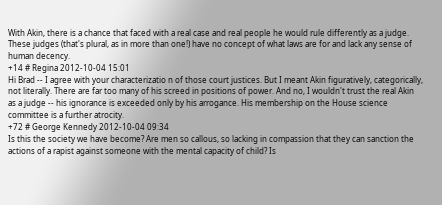With Akin, there is a chance that faced with a real case and real people he would rule differently as a judge. These judges (that's plural, as in more than one!) have no concept of what laws are for and lack any sense of human decency.
+14 # Regina 2012-10-04 15:01
Hi Brad -- I agree with your characterizatio n of those court justices. But I meant Akin figuratively, categorically, not literally. There are far too many of his screed in positions of power. And no, I wouldn't trust the real Akin as a judge -- his ignorance is exceeded only by his arrogance. His membership on the House science committee is a further atrocity.
+72 # George Kennedy 2012-10-04 09:34
Is this the society we have become? Are men so callous, so lacking in compassion that they can sanction the actions of a rapist against someone with the mental capacity of child? Is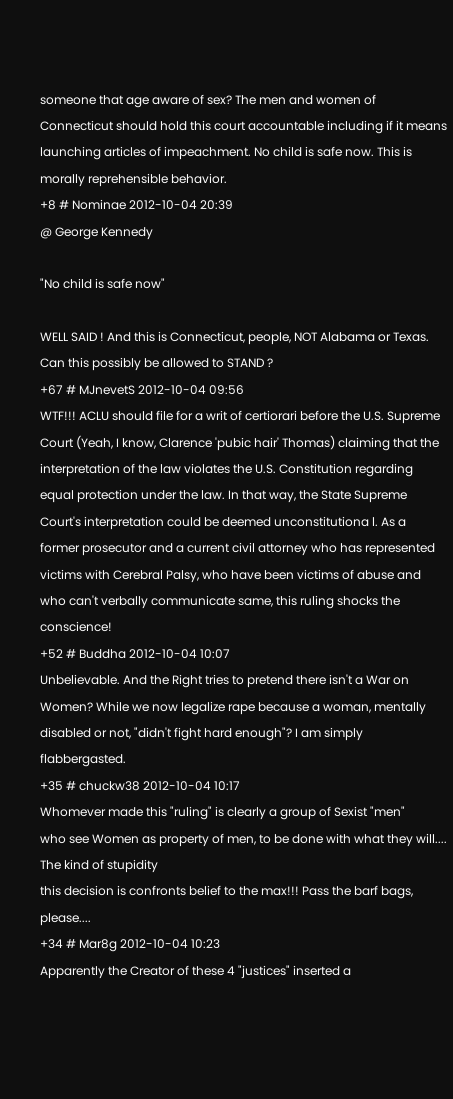someone that age aware of sex? The men and women of Connecticut should hold this court accountable including if it means launching articles of impeachment. No child is safe now. This is morally reprehensible behavior.
+8 # Nominae 2012-10-04 20:39
@ George Kennedy

"No child is safe now"

WELL SAID ! And this is Connecticut, people, NOT Alabama or Texas. Can this possibly be allowed to STAND ?
+67 # MJnevetS 2012-10-04 09:56
WTF!!! ACLU should file for a writ of certiorari before the U.S. Supreme Court (Yeah, I know, Clarence 'pubic hair' Thomas) claiming that the interpretation of the law violates the U.S. Constitution regarding equal protection under the law. In that way, the State Supreme Court's interpretation could be deemed unconstitutiona l. As a former prosecutor and a current civil attorney who has represented victims with Cerebral Palsy, who have been victims of abuse and who can't verbally communicate same, this ruling shocks the conscience!
+52 # Buddha 2012-10-04 10:07
Unbelievable. And the Right tries to pretend there isn't a War on Women? While we now legalize rape because a woman, mentally disabled or not, "didn't fight hard enough"? I am simply flabbergasted.
+35 # chuckw38 2012-10-04 10:17
Whomever made this "ruling" is clearly a group of Sexist "men"
who see Women as property of men, to be done with what they will.... The kind of stupidity
this decision is confronts belief to the max!!! Pass the barf bags, please....
+34 # Mar8g 2012-10-04 10:23
Apparently the Creator of these 4 "justices" inserted a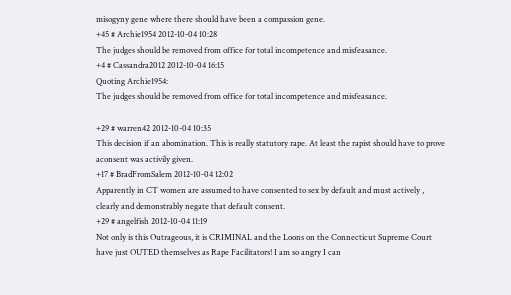misogyny gene where there should have been a compassion gene.
+45 # Archie1954 2012-10-04 10:28
The judges should be removed from office for total incompetence and misfeasance.
+4 # Cassandra2012 2012-10-04 16:15
Quoting Archie1954:
The judges should be removed from office for total incompetence and misfeasance.

+29 # warren42 2012-10-04 10:35
This decision if an abomination. This is really statutory rape. At least the rapist should have to prove aconsent was activily given.
+17 # BradFromSalem 2012-10-04 12:02
Apparently in CT women are assumed to have consented to sex by default and must actively , clearly and demonstrably negate that default consent.
+29 # angelfish 2012-10-04 11:19
Not only is this Outrageous, it is CRIMINAL and the Loons on the Connecticut Supreme Court have just OUTED themselves as Rape Facilitators! I am so angry I can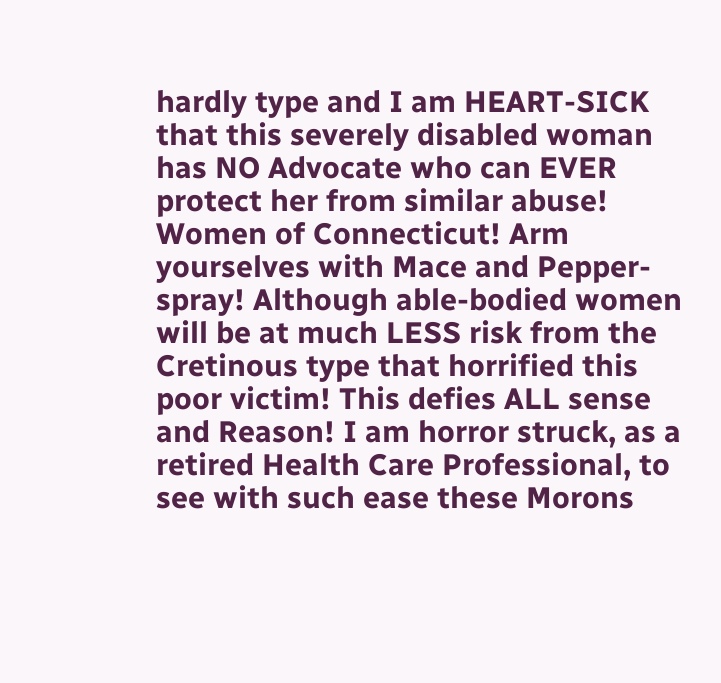hardly type and I am HEART-SICK that this severely disabled woman has NO Advocate who can EVER protect her from similar abuse! Women of Connecticut! Arm yourselves with Mace and Pepper-spray! Although able-bodied women will be at much LESS risk from the Cretinous type that horrified this poor victim! This defies ALL sense and Reason! I am horror struck, as a retired Health Care Professional, to see with such ease these Morons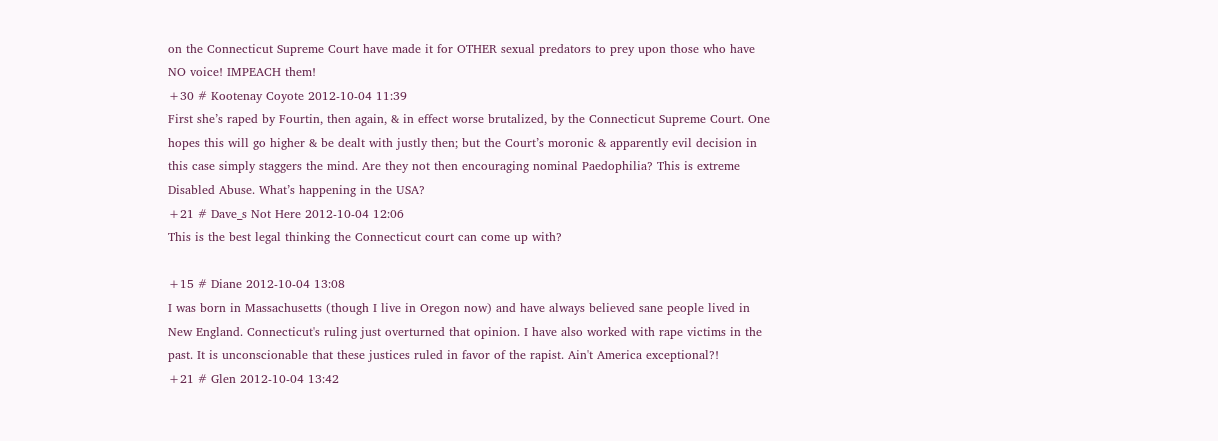on the Connecticut Supreme Court have made it for OTHER sexual predators to prey upon those who have NO voice! IMPEACH them!
+30 # Kootenay Coyote 2012-10-04 11:39
First she’s raped by Fourtin, then again, & in effect worse brutalized, by the Connecticut Supreme Court. One hopes this will go higher & be dealt with justly then; but the Court’s moronic & apparently evil decision in this case simply staggers the mind. Are they not then encouraging nominal Paedophilia? This is extreme Disabled Abuse. What’s happening in the USA?
+21 # Dave_s Not Here 2012-10-04 12:06
This is the best legal thinking the Connecticut court can come up with?

+15 # Diane 2012-10-04 13:08
I was born in Massachusetts (though I live in Oregon now) and have always believed sane people lived in New England. Connecticut's ruling just overturned that opinion. I have also worked with rape victims in the past. It is unconscionable that these justices ruled in favor of the rapist. Ain't America exceptional?!
+21 # Glen 2012-10-04 13:42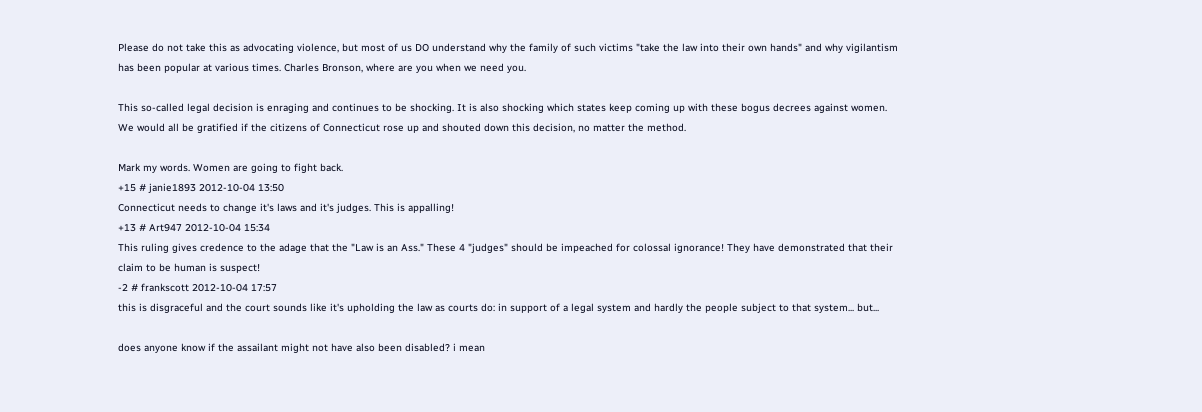Please do not take this as advocating violence, but most of us DO understand why the family of such victims "take the law into their own hands" and why vigilantism has been popular at various times. Charles Bronson, where are you when we need you.

This so-called legal decision is enraging and continues to be shocking. It is also shocking which states keep coming up with these bogus decrees against women. We would all be gratified if the citizens of Connecticut rose up and shouted down this decision, no matter the method.

Mark my words. Women are going to fight back.
+15 # janie1893 2012-10-04 13:50
Connecticut needs to change it's laws and it's judges. This is appalling!
+13 # Art947 2012-10-04 15:34
This ruling gives credence to the adage that the "Law is an Ass." These 4 "judges" should be impeached for colossal ignorance! They have demonstrated that their claim to be human is suspect!
-2 # frankscott 2012-10-04 17:57
this is disgraceful and the court sounds like it's upholding the law as courts do: in support of a legal system and hardly the people subject to that system... but...

does anyone know if the assailant might not have also been disabled? i mean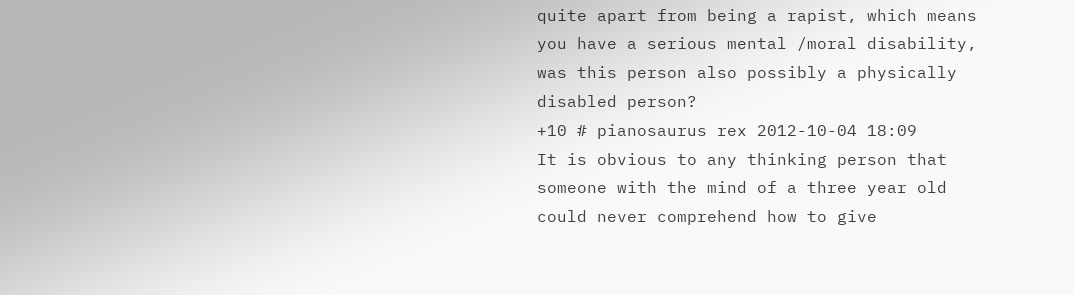quite apart from being a rapist, which means you have a serious mental /moral disability, was this person also possibly a physically disabled person?
+10 # pianosaurus rex 2012-10-04 18:09
It is obvious to any thinking person that someone with the mind of a three year old could never comprehend how to give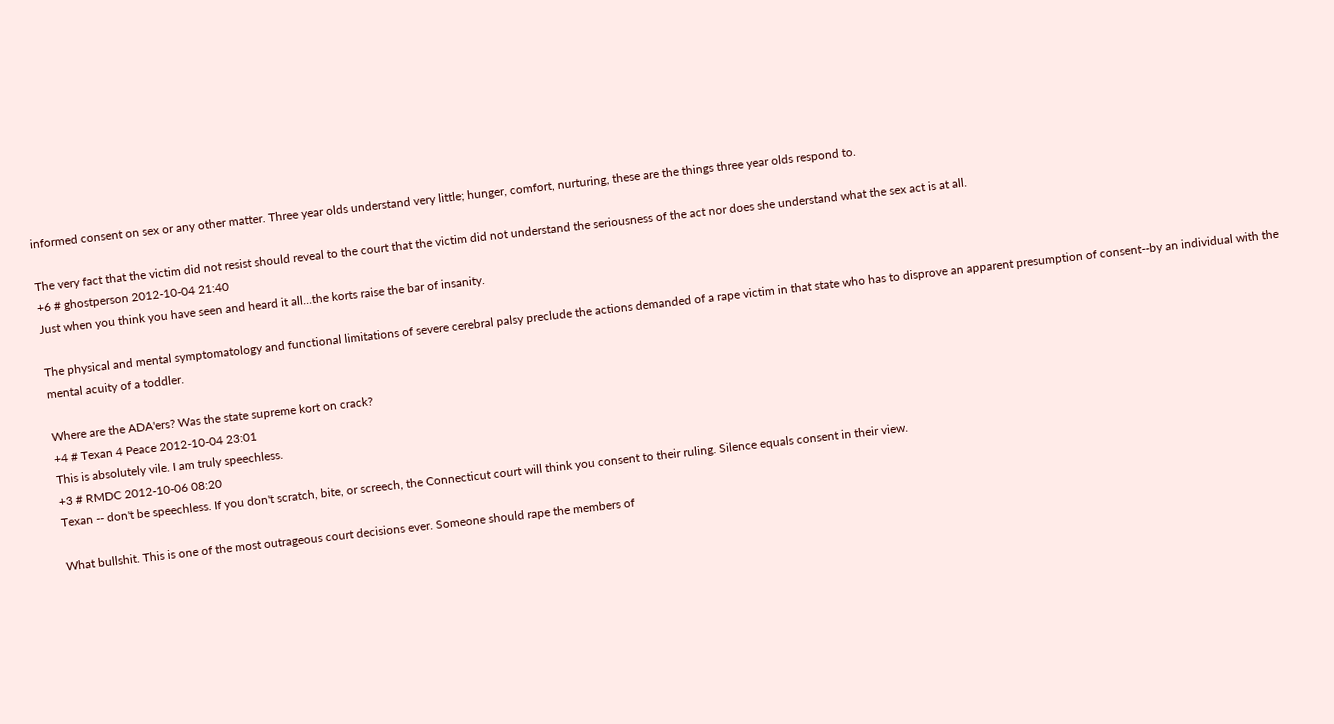informed consent on sex or any other matter. Three year olds understand very little; hunger, comfort, nurturing, these are the things three year olds respond to.

The very fact that the victim did not resist should reveal to the court that the victim did not understand the seriousness of the act nor does she understand what the sex act is at all.
+6 # ghostperson 2012-10-04 21:40
Just when you think you have seen and heard it all...the korts raise the bar of insanity.

The physical and mental symptomatology and functional limitations of severe cerebral palsy preclude the actions demanded of a rape victim in that state who has to disprove an apparent presumption of consent--by an individual with the mental acuity of a toddler.

Where are the ADA'ers? Was the state supreme kort on crack?
+4 # Texan 4 Peace 2012-10-04 23:01
This is absolutely vile. I am truly speechless.
+3 # RMDC 2012-10-06 08:20
Texan -- don't be speechless. If you don't scratch, bite, or screech, the Connecticut court will think you consent to their ruling. Silence equals consent in their view.

What bullshit. This is one of the most outrageous court decisions ever. Someone should rape the members of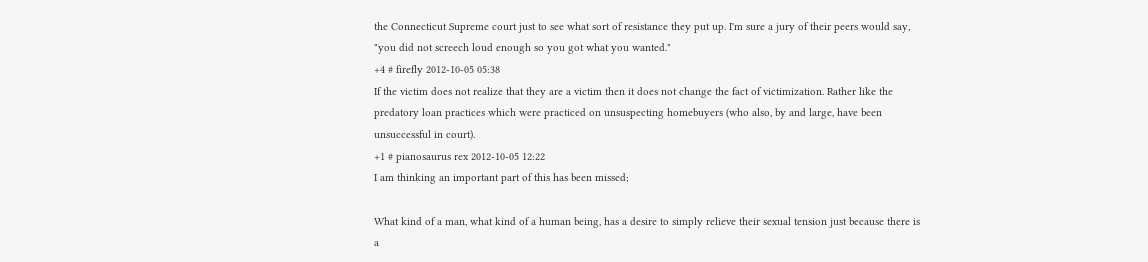the Connecticut Supreme court just to see what sort of resistance they put up. I'm sure a jury of their peers would say, "you did not screech loud enough so you got what you wanted."
+4 # firefly 2012-10-05 05:38
If the victim does not realize that they are a victim then it does not change the fact of victimization. Rather like the predatory loan practices which were practiced on unsuspecting homebuyers (who also, by and large, have been unsuccessful in court).
+1 # pianosaurus rex 2012-10-05 12:22
I am thinking an important part of this has been missed;

What kind of a man, what kind of a human being, has a desire to simply relieve their sexual tension just because there is a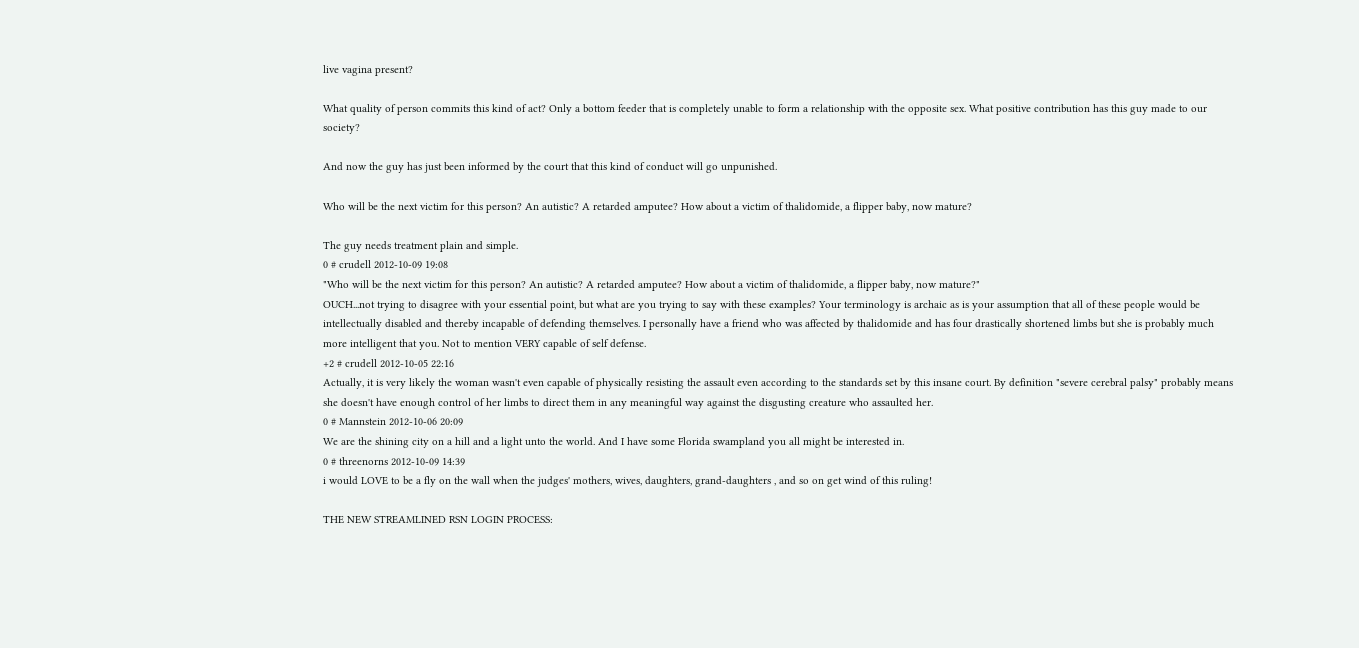live vagina present?

What quality of person commits this kind of act? Only a bottom feeder that is completely unable to form a relationship with the opposite sex. What positive contribution has this guy made to our society?

And now the guy has just been informed by the court that this kind of conduct will go unpunished.

Who will be the next victim for this person? An autistic? A retarded amputee? How about a victim of thalidomide, a flipper baby, now mature?

The guy needs treatment plain and simple.
0 # crudell 2012-10-09 19:08
"Who will be the next victim for this person? An autistic? A retarded amputee? How about a victim of thalidomide, a flipper baby, now mature?"
OUCH...not trying to disagree with your essential point, but what are you trying to say with these examples? Your terminology is archaic as is your assumption that all of these people would be intellectually disabled and thereby incapable of defending themselves. I personally have a friend who was affected by thalidomide and has four drastically shortened limbs but she is probably much more intelligent that you. Not to mention VERY capable of self defense.
+2 # crudell 2012-10-05 22:16
Actually, it is very likely the woman wasn't even capable of physically resisting the assault even according to the standards set by this insane court. By definition "severe cerebral palsy" probably means she doesn't have enough control of her limbs to direct them in any meaningful way against the disgusting creature who assaulted her.
0 # Mannstein 2012-10-06 20:09
We are the shining city on a hill and a light unto the world. And I have some Florida swampland you all might be interested in.
0 # threenorns 2012-10-09 14:39
i would LOVE to be a fly on the wall when the judges' mothers, wives, daughters, grand-daughters , and so on get wind of this ruling!

THE NEW STREAMLINED RSN LOGIN PROCESS: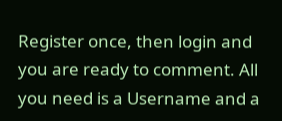Register once, then login and you are ready to comment. All you need is a Username and a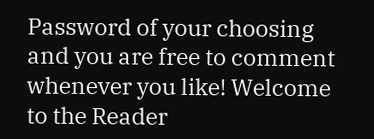Password of your choosing and you are free to comment whenever you like! Welcome to the Reader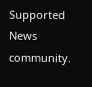Supported News community.